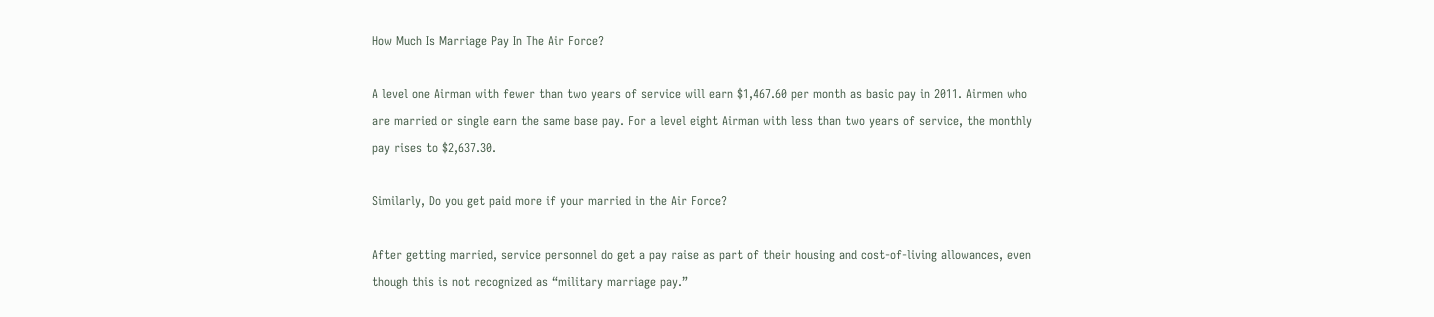How Much Is Marriage Pay In The Air Force?

A level one Airman with fewer than two years of service will earn $1,467.60 per month as basic pay in 2011. Airmen who are married or single earn the same base pay. For a level eight Airman with less than two years of service, the monthly pay rises to $2,637.30.

Similarly, Do you get paid more if your married in the Air Force?

After getting married, service personnel do get a pay raise as part of their housing and cost-of-living allowances, even though this is not recognized as “military marriage pay.”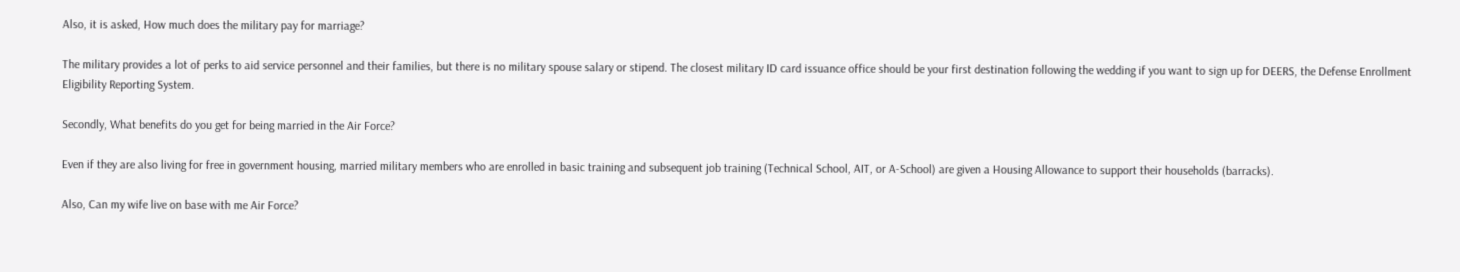Also, it is asked, How much does the military pay for marriage?

The military provides a lot of perks to aid service personnel and their families, but there is no military spouse salary or stipend. The closest military ID card issuance office should be your first destination following the wedding if you want to sign up for DEERS, the Defense Enrollment Eligibility Reporting System.

Secondly, What benefits do you get for being married in the Air Force?

Even if they are also living for free in government housing, married military members who are enrolled in basic training and subsequent job training (Technical School, AIT, or A-School) are given a Housing Allowance to support their households (barracks).

Also, Can my wife live on base with me Air Force?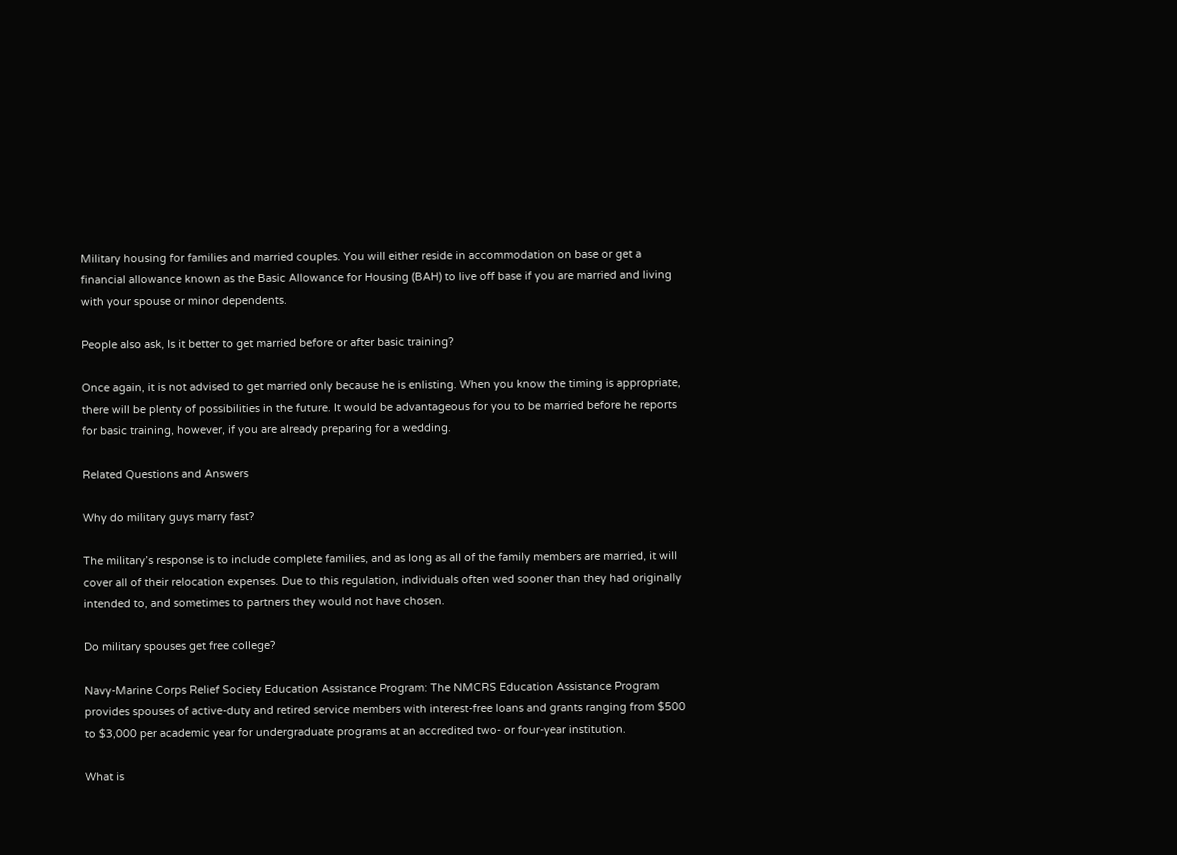Military housing for families and married couples. You will either reside in accommodation on base or get a financial allowance known as the Basic Allowance for Housing (BAH) to live off base if you are married and living with your spouse or minor dependents.

People also ask, Is it better to get married before or after basic training?

Once again, it is not advised to get married only because he is enlisting. When you know the timing is appropriate, there will be plenty of possibilities in the future. It would be advantageous for you to be married before he reports for basic training, however, if you are already preparing for a wedding.

Related Questions and Answers

Why do military guys marry fast?

The military’s response is to include complete families, and as long as all of the family members are married, it will cover all of their relocation expenses. Due to this regulation, individuals often wed sooner than they had originally intended to, and sometimes to partners they would not have chosen.

Do military spouses get free college?

Navy-Marine Corps Relief Society Education Assistance Program: The NMCRS Education Assistance Program provides spouses of active-duty and retired service members with interest-free loans and grants ranging from $500 to $3,000 per academic year for undergraduate programs at an accredited two- or four-year institution.

What is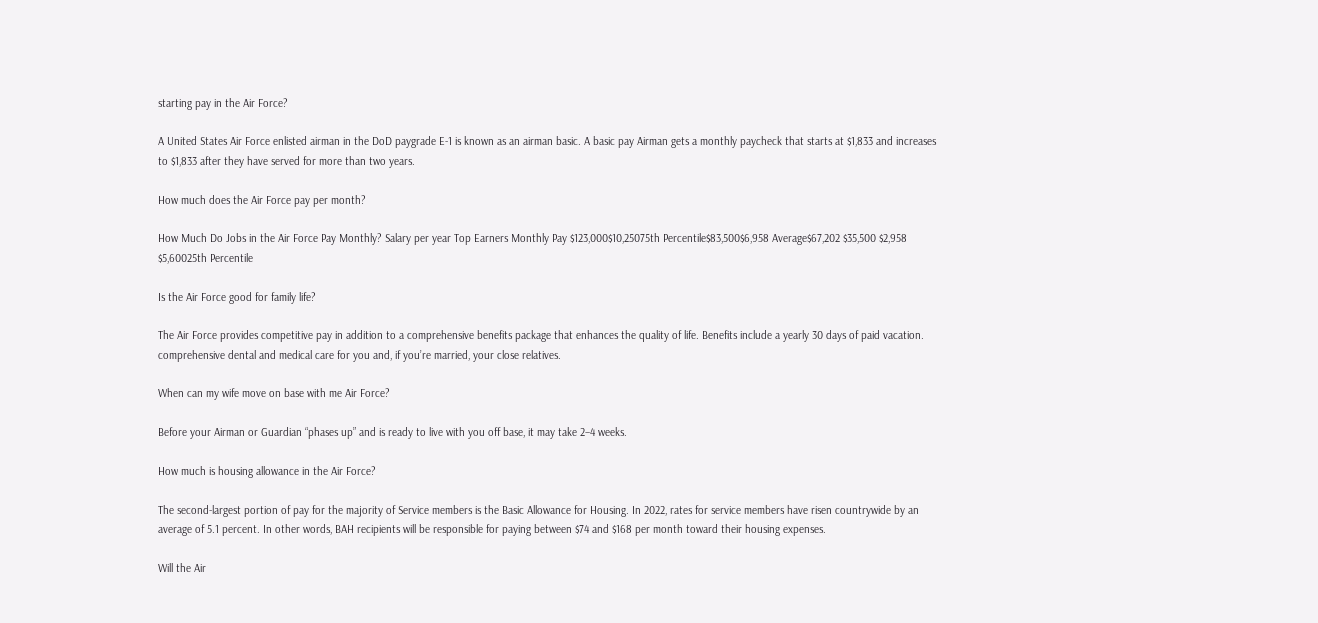starting pay in the Air Force?

A United States Air Force enlisted airman in the DoD paygrade E-1 is known as an airman basic. A basic pay Airman gets a monthly paycheck that starts at $1,833 and increases to $1,833 after they have served for more than two years.

How much does the Air Force pay per month?

How Much Do Jobs in the Air Force Pay Monthly? Salary per year Top Earners Monthly Pay $123,000$10,25075th Percentile$83,500$6,958 Average$67,202 $35,500 $2,958 $5,60025th Percentile

Is the Air Force good for family life?

The Air Force provides competitive pay in addition to a comprehensive benefits package that enhances the quality of life. Benefits include a yearly 30 days of paid vacation. comprehensive dental and medical care for you and, if you’re married, your close relatives.

When can my wife move on base with me Air Force?

Before your Airman or Guardian “phases up” and is ready to live with you off base, it may take 2–4 weeks.

How much is housing allowance in the Air Force?

The second-largest portion of pay for the majority of Service members is the Basic Allowance for Housing. In 2022, rates for service members have risen countrywide by an average of 5.1 percent. In other words, BAH recipients will be responsible for paying between $74 and $168 per month toward their housing expenses.

Will the Air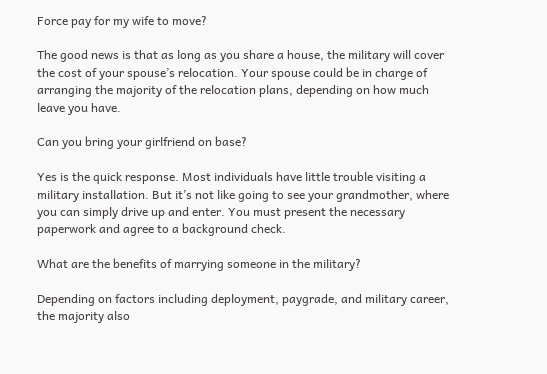Force pay for my wife to move?

The good news is that as long as you share a house, the military will cover the cost of your spouse’s relocation. Your spouse could be in charge of arranging the majority of the relocation plans, depending on how much leave you have.

Can you bring your girlfriend on base?

Yes is the quick response. Most individuals have little trouble visiting a military installation. But it’s not like going to see your grandmother, where you can simply drive up and enter. You must present the necessary paperwork and agree to a background check.

What are the benefits of marrying someone in the military?

Depending on factors including deployment, paygrade, and military career, the majority also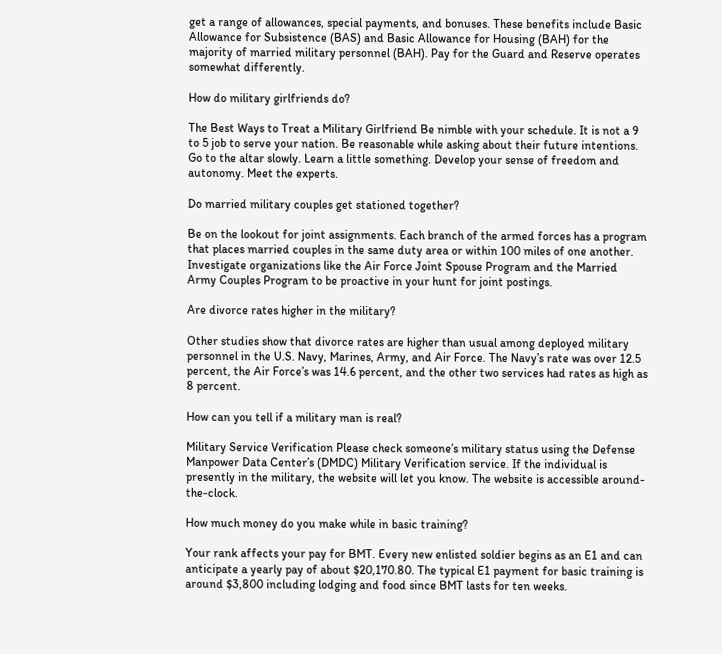get a range of allowances, special payments, and bonuses. These benefits include Basic Allowance for Subsistence (BAS) and Basic Allowance for Housing (BAH) for the majority of married military personnel (BAH). Pay for the Guard and Reserve operates somewhat differently.

How do military girlfriends do?

The Best Ways to Treat a Military Girlfriend Be nimble with your schedule. It is not a 9 to 5 job to serve your nation. Be reasonable while asking about their future intentions. Go to the altar slowly. Learn a little something. Develop your sense of freedom and autonomy. Meet the experts.

Do married military couples get stationed together?

Be on the lookout for joint assignments. Each branch of the armed forces has a program that places married couples in the same duty area or within 100 miles of one another. Investigate organizations like the Air Force Joint Spouse Program and the Married Army Couples Program to be proactive in your hunt for joint postings.

Are divorce rates higher in the military?

Other studies show that divorce rates are higher than usual among deployed military personnel in the U.S. Navy, Marines, Army, and Air Force. The Navy’s rate was over 12.5 percent, the Air Force’s was 14.6 percent, and the other two services had rates as high as 8 percent.

How can you tell if a military man is real?

Military Service Verification Please check someone’s military status using the Defense Manpower Data Center’s (DMDC) Military Verification service. If the individual is presently in the military, the website will let you know. The website is accessible around-the-clock.

How much money do you make while in basic training?

Your rank affects your pay for BMT. Every new enlisted soldier begins as an E1 and can anticipate a yearly pay of about $20,170.80. The typical E1 payment for basic training is around $3,800 including lodging and food since BMT lasts for ten weeks.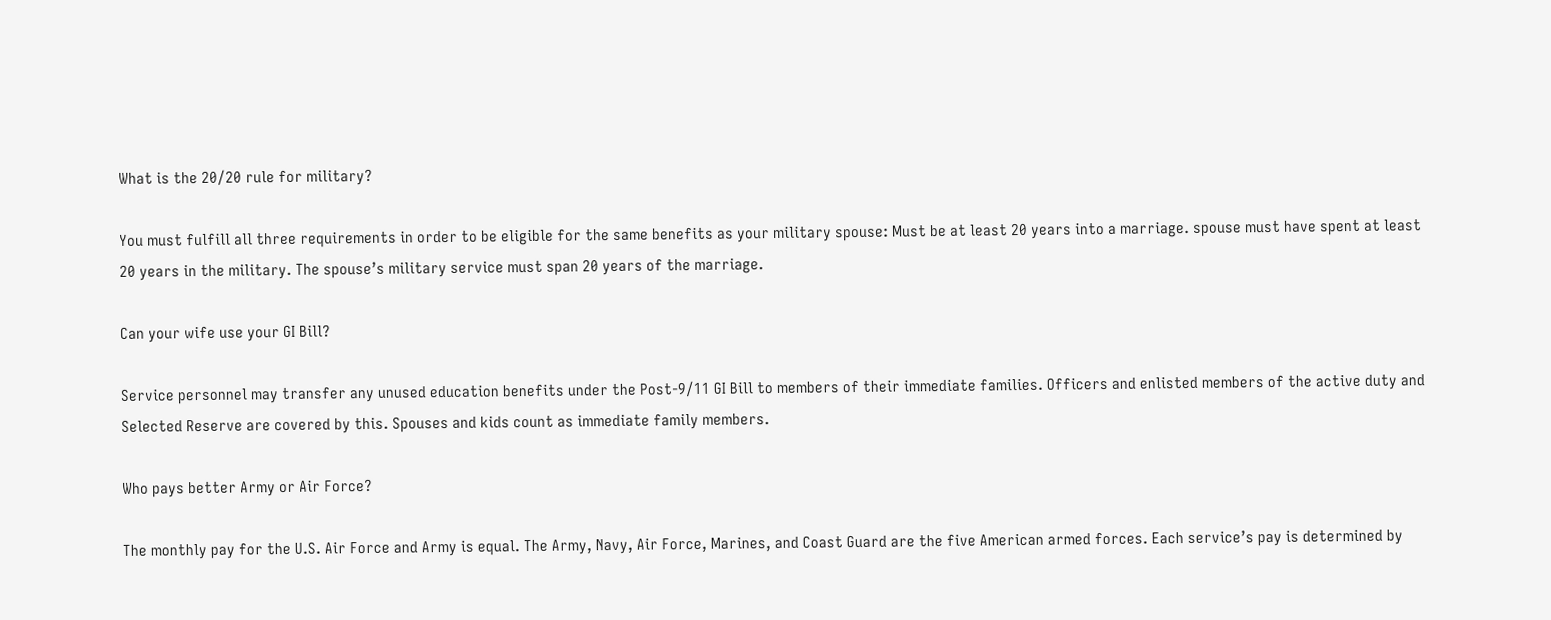What is the 20/20 rule for military?

You must fulfill all three requirements in order to be eligible for the same benefits as your military spouse: Must be at least 20 years into a marriage. spouse must have spent at least 20 years in the military. The spouse’s military service must span 20 years of the marriage.

Can your wife use your GI Bill?

Service personnel may transfer any unused education benefits under the Post-9/11 GI Bill to members of their immediate families. Officers and enlisted members of the active duty and Selected Reserve are covered by this. Spouses and kids count as immediate family members.

Who pays better Army or Air Force?

The monthly pay for the U.S. Air Force and Army is equal. The Army, Navy, Air Force, Marines, and Coast Guard are the five American armed forces. Each service’s pay is determined by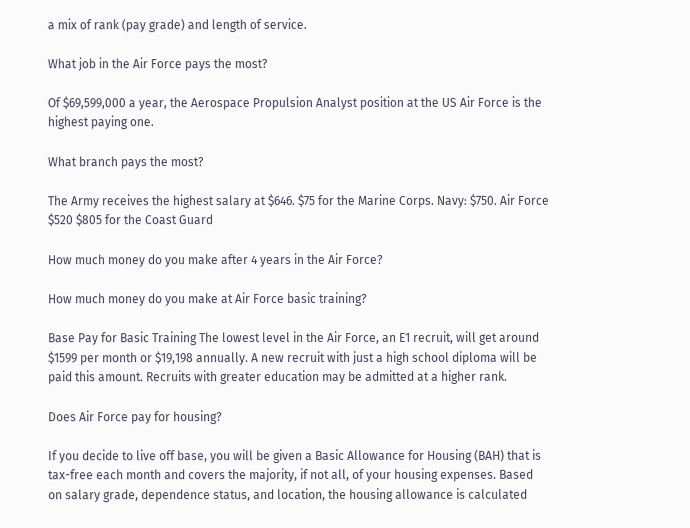a mix of rank (pay grade) and length of service.

What job in the Air Force pays the most?

Of $69,599,000 a year, the Aerospace Propulsion Analyst position at the US Air Force is the highest paying one.

What branch pays the most?

The Army receives the highest salary at $646. $75 for the Marine Corps. Navy: $750. Air Force $520 $805 for the Coast Guard

How much money do you make after 4 years in the Air Force?

How much money do you make at Air Force basic training?

Base Pay for Basic Training The lowest level in the Air Force, an E1 recruit, will get around $1599 per month or $19,198 annually. A new recruit with just a high school diploma will be paid this amount. Recruits with greater education may be admitted at a higher rank.

Does Air Force pay for housing?

If you decide to live off base, you will be given a Basic Allowance for Housing (BAH) that is tax-free each month and covers the majority, if not all, of your housing expenses. Based on salary grade, dependence status, and location, the housing allowance is calculated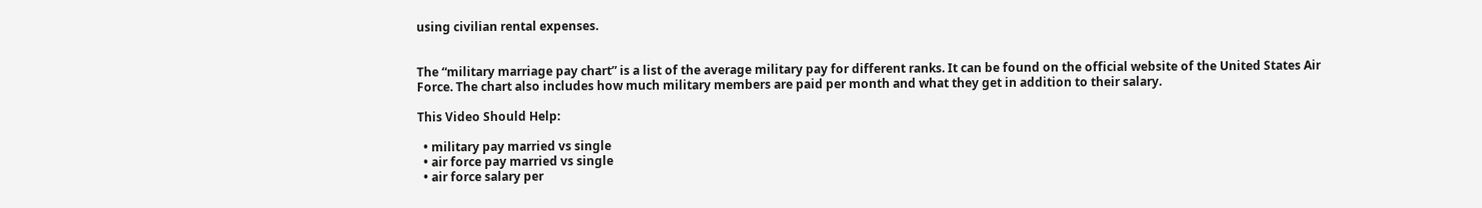using civilian rental expenses.


The “military marriage pay chart” is a list of the average military pay for different ranks. It can be found on the official website of the United States Air Force. The chart also includes how much military members are paid per month and what they get in addition to their salary.

This Video Should Help:

  • military pay married vs single
  • air force pay married vs single
  • air force salary per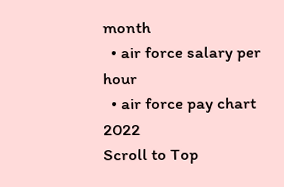month
  • air force salary per hour
  • air force pay chart 2022
Scroll to Top